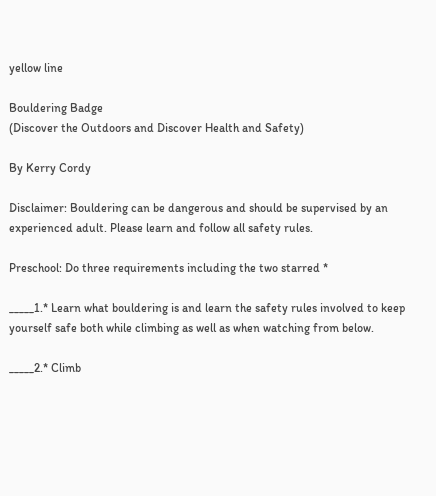yellow line

Bouldering Badge
(Discover the Outdoors and Discover Health and Safety)

By Kerry Cordy

Disclaimer: Bouldering can be dangerous and should be supervised by an experienced adult. Please learn and follow all safety rules.

Preschool: Do three requirements including the two starred *

_____1.* Learn what bouldering is and learn the safety rules involved to keep yourself safe both while climbing as well as when watching from below.

_____2.* Climb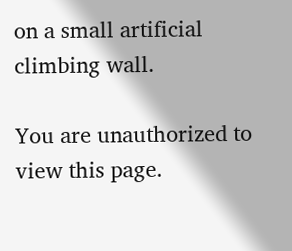on a small artificial climbing wall.

You are unauthorized to view this page.